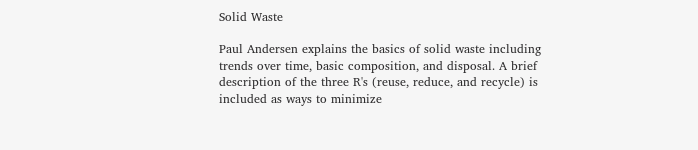Solid Waste

Paul Andersen explains the basics of solid waste including trends over time, basic composition, and disposal. A brief description of the three R's (reuse, reduce, and recycle) is included as ways to minimize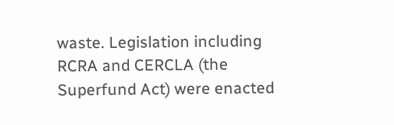waste. Legislation including RCRA and CERCLA (the Superfund Act) were enacted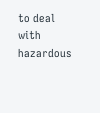to deal with hazardous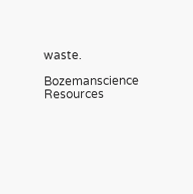waste.

Bozemanscience Resources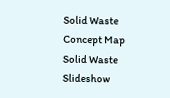Solid Waste Concept Map
Solid Waste Slideshow